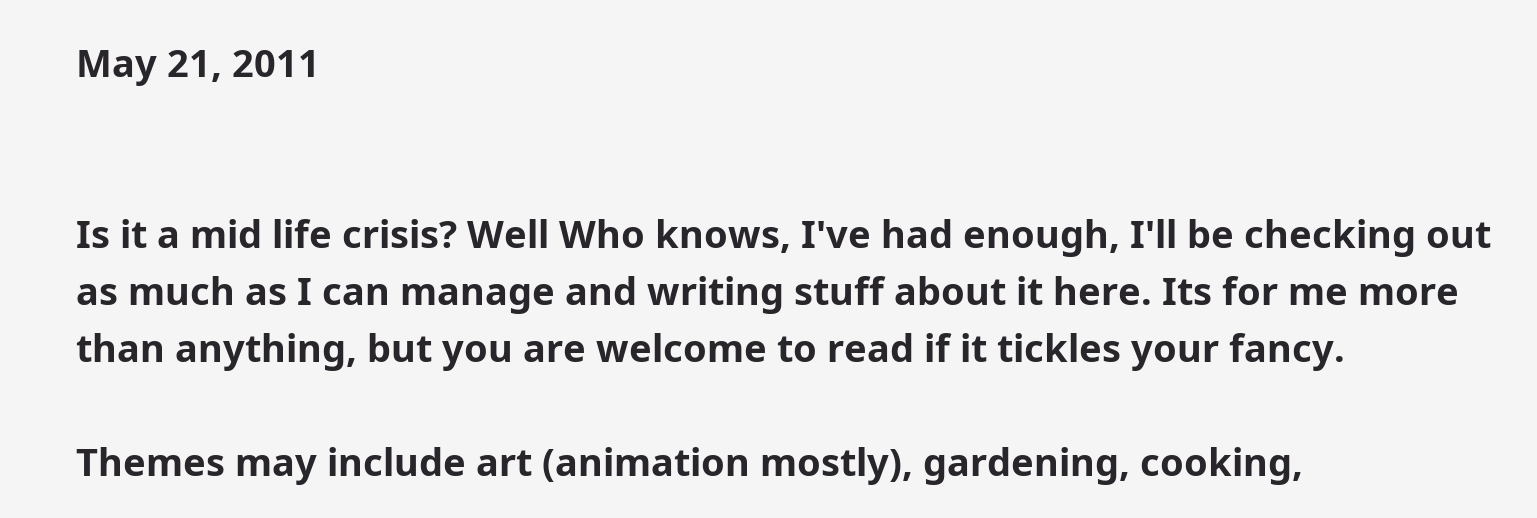May 21, 2011


Is it a mid life crisis? Well Who knows, I've had enough, I'll be checking out as much as I can manage and writing stuff about it here. Its for me more than anything, but you are welcome to read if it tickles your fancy.

Themes may include art (animation mostly), gardening, cooking,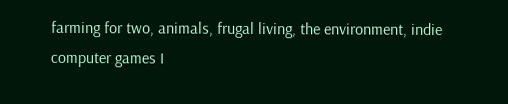farming for two, animals, frugal living, the environment, indie computer games I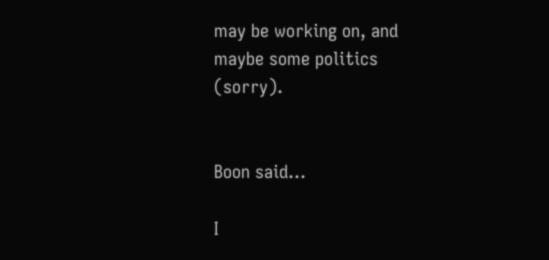may be working on, and maybe some politics (sorry).


Boon said...

I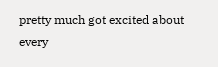pretty much got excited about every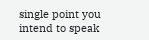single point you intend to speak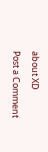about XD

Post a Comment